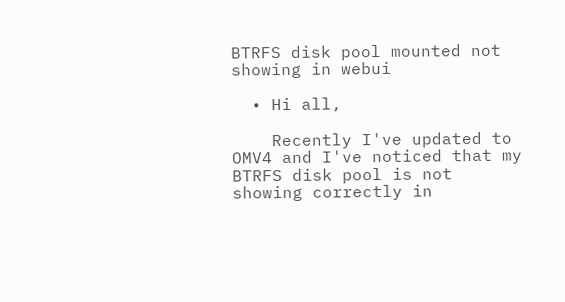BTRFS disk pool mounted not showing in webui

  • Hi all,

    Recently I've updated to OMV4 and I've noticed that my BTRFS disk pool is not showing correctly in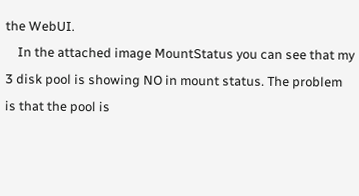the WebUI.
    In the attached image MountStatus you can see that my 3 disk pool is showing NO in mount status. The problem is that the pool is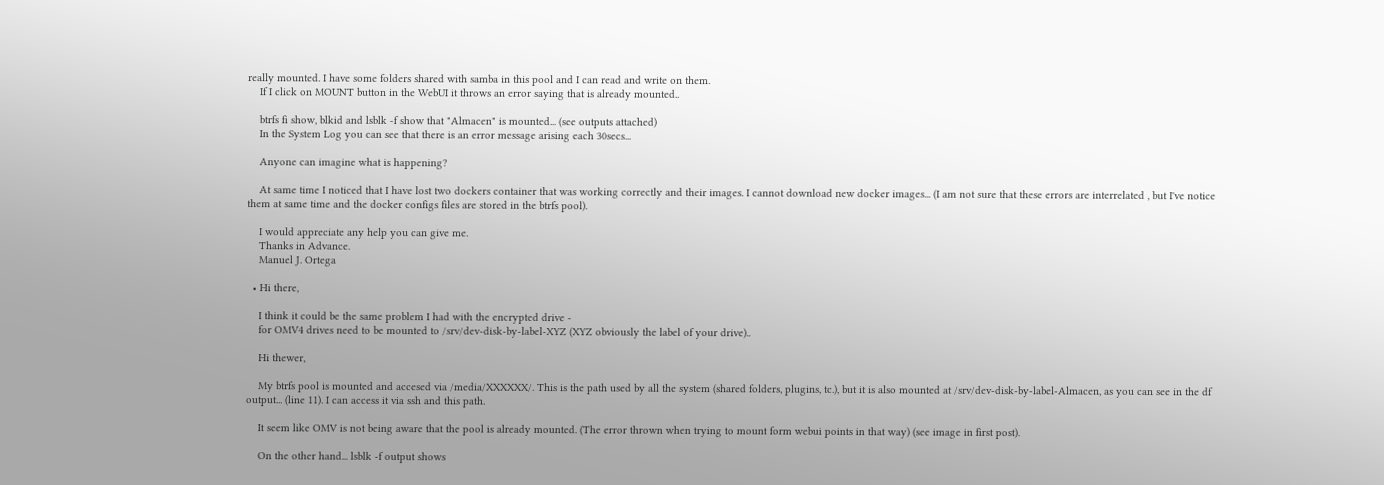really mounted. I have some folders shared with samba in this pool and I can read and write on them.
    If I click on MOUNT button in the WebUI it throws an error saying that is already mounted..

    btrfs fi show, blkid and lsblk -f show that "Almacen" is mounted... (see outputs attached)
    In the System Log you can see that there is an error message arising each 30secs...

    Anyone can imagine what is happening?

    At same time I noticed that I have lost two dockers container that was working correctly and their images. I cannot download new docker images... (I am not sure that these errors are interrelated , but I've notice them at same time and the docker configs files are stored in the btrfs pool).

    I would appreciate any help you can give me.
    Thanks in Advance.
    Manuel J. Ortega

  • Hi there,

    I think it could be the same problem I had with the encrypted drive -
    for OMV4 drives need to be mounted to /srv/dev-disk-by-label-XYZ (XYZ obviously the label of your drive)..

    Hi thewer,

    My btrfs pool is mounted and accesed via /media/XXXXXX/. This is the path used by all the system (shared folders, plugins, tc.), but it is also mounted at /srv/dev-disk-by-label-Almacen, as you can see in the df output... (line 11). I can access it via ssh and this path.

    It seem like OMV is not being aware that the pool is already mounted. (The error thrown when trying to mount form webui points in that way) (see image in first post).

    On the other hand... lsblk -f output shows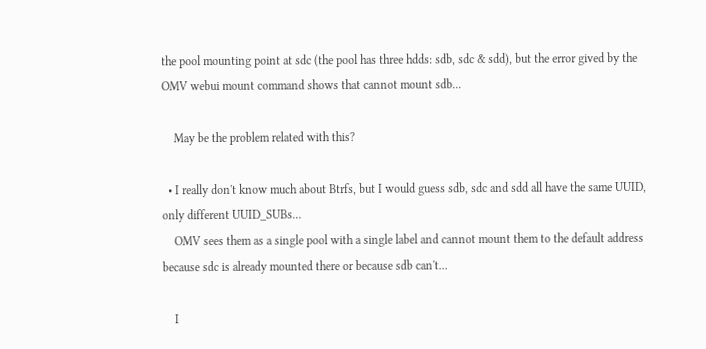the pool mounting point at sdc (the pool has three hdds: sdb, sdc & sdd), but the error gived by the OMV webui mount command shows that cannot mount sdb...

    May be the problem related with this?

  • I really don't know much about Btrfs, but I would guess sdb, sdc and sdd all have the same UUID, only different UUID_SUBs…
    OMV sees them as a single pool with a single label and cannot mount them to the default address because sdc is already mounted there or because sdb can't...

    I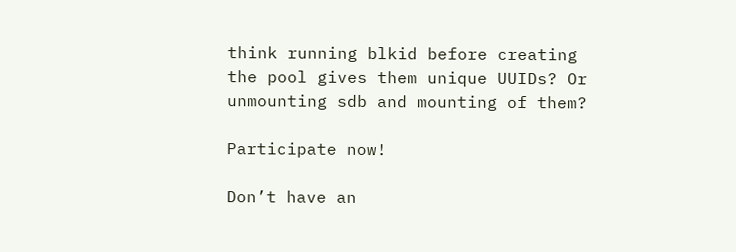think running blkid before creating the pool gives them unique UUIDs? Or unmounting sdb and mounting of them?

Participate now!

Don’t have an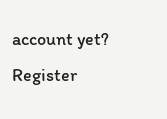account yet? Register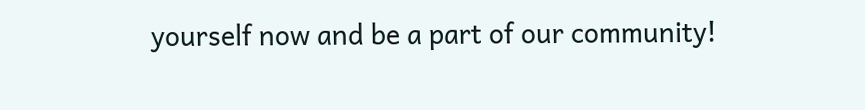yourself now and be a part of our community!